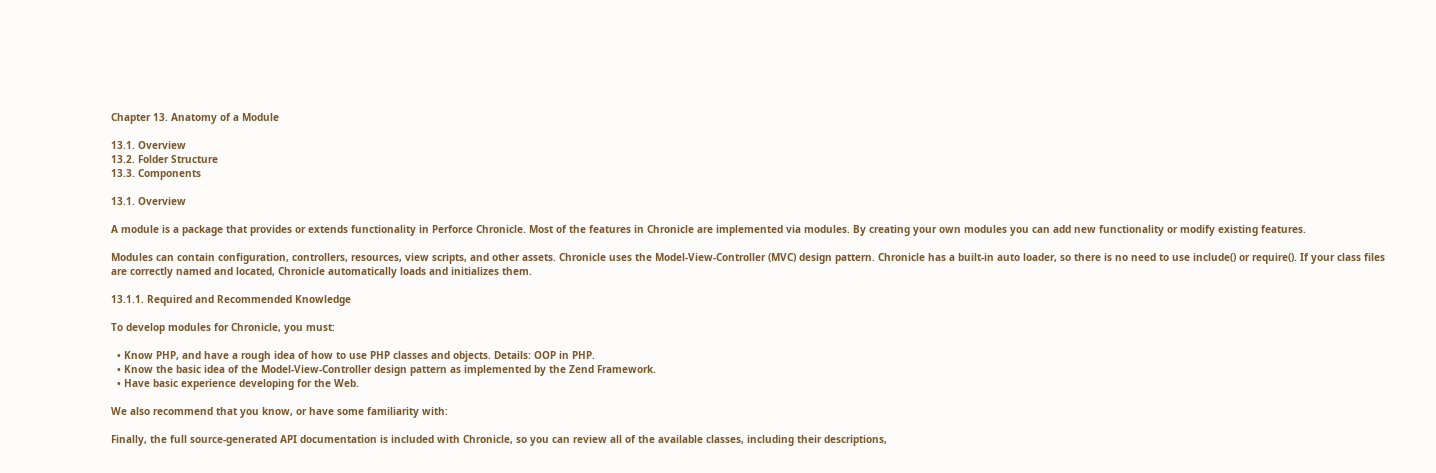Chapter 13. Anatomy of a Module

13.1. Overview
13.2. Folder Structure
13.3. Components

13.1. Overview

A module is a package that provides or extends functionality in Perforce Chronicle. Most of the features in Chronicle are implemented via modules. By creating your own modules you can add new functionality or modify existing features.

Modules can contain configuration, controllers, resources, view scripts, and other assets. Chronicle uses the Model-View-Controller (MVC) design pattern. Chronicle has a built-in auto loader, so there is no need to use include() or require(). If your class files are correctly named and located, Chronicle automatically loads and initializes them.

13.1.1. Required and Recommended Knowledge

To develop modules for Chronicle, you must:

  • Know PHP, and have a rough idea of how to use PHP classes and objects. Details: OOP in PHP.
  • Know the basic idea of the Model-View-Controller design pattern as implemented by the Zend Framework.
  • Have basic experience developing for the Web.

We also recommend that you know, or have some familiarity with:

Finally, the full source-generated API documentation is included with Chronicle, so you can review all of the available classes, including their descriptions,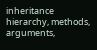inheritance hierarchy, methods, arguments,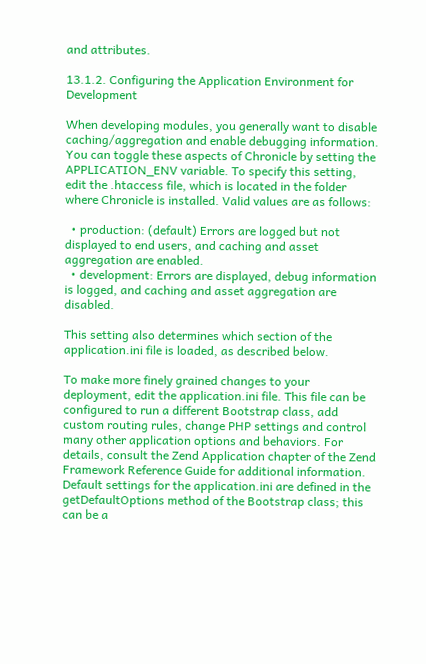and attributes.

13.1.2. Configuring the Application Environment for Development

When developing modules, you generally want to disable caching/aggregation and enable debugging information. You can toggle these aspects of Chronicle by setting the APPLICATION_ENV variable. To specify this setting, edit the .htaccess file, which is located in the folder where Chronicle is installed. Valid values are as follows:

  • production: (default) Errors are logged but not displayed to end users, and caching and asset aggregation are enabled.
  • development: Errors are displayed, debug information is logged, and caching and asset aggregation are disabled.

This setting also determines which section of the application.ini file is loaded, as described below.

To make more finely grained changes to your deployment, edit the application.ini file. This file can be configured to run a different Bootstrap class, add custom routing rules, change PHP settings and control many other application options and behaviors. For details, consult the Zend Application chapter of the Zend Framework Reference Guide for additional information. Default settings for the application.ini are defined in the getDefaultOptions method of the Bootstrap class; this can be a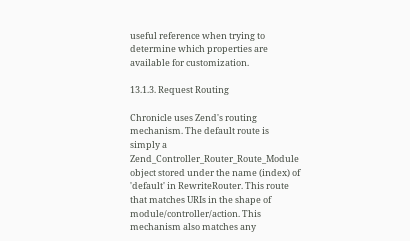useful reference when trying to determine which properties are available for customization.

13.1.3. Request Routing

Chronicle uses Zend's routing mechanism. The default route is simply a Zend_Controller_Router_Route_Module object stored under the name (index) of 'default' in RewriteRouter. This route that matches URIs in the shape of module/controller/action. This mechanism also matches any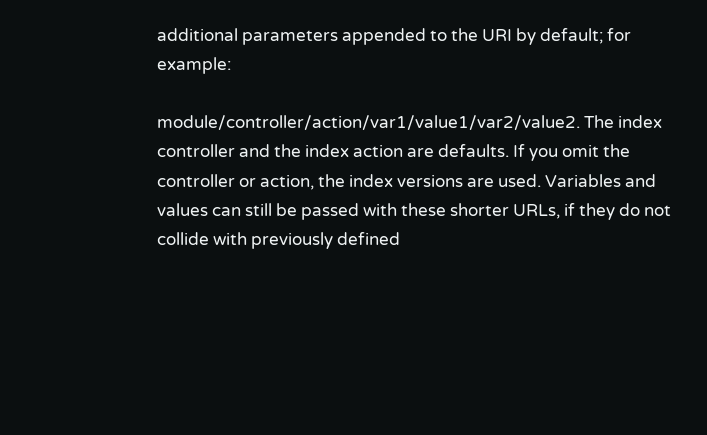additional parameters appended to the URI by default; for example:

module/controller/action/var1/value1/var2/value2. The index controller and the index action are defaults. If you omit the controller or action, the index versions are used. Variables and values can still be passed with these shorter URLs, if they do not collide with previously defined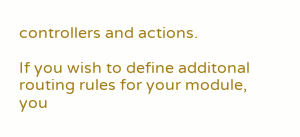controllers and actions.

If you wish to define additonal routing rules for your module, you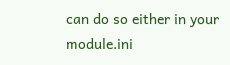can do so either in your module.ini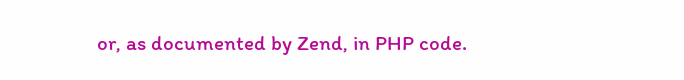or, as documented by Zend, in PHP code.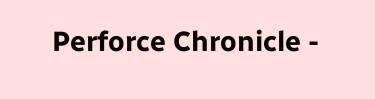Perforce Chronicle -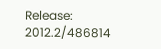Release: 2012.2/486814